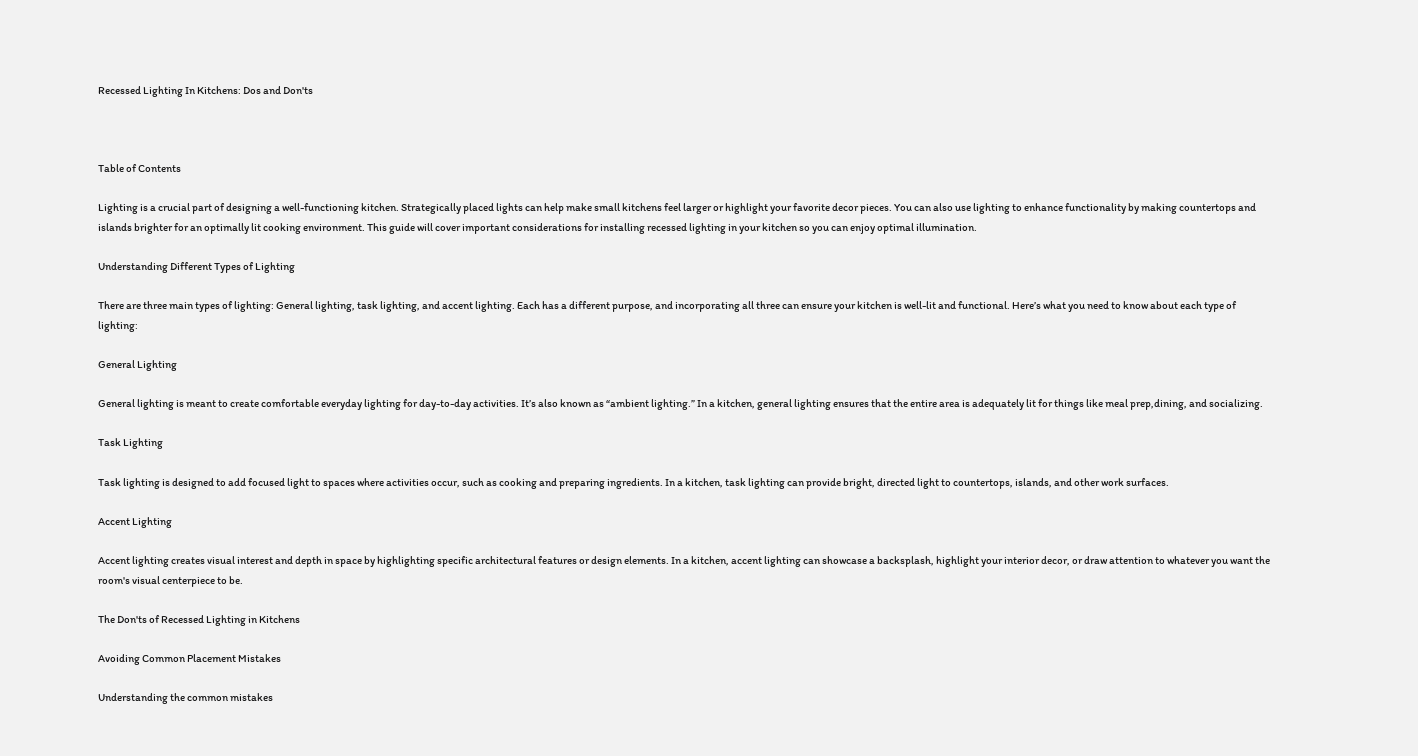Recessed Lighting In Kitchens: Dos and Don'ts



Table of Contents

Lighting is a crucial part of designing a well-functioning kitchen. Strategically placed lights can help make small kitchens feel larger or highlight your favorite decor pieces. You can also use lighting to enhance functionality by making countertops and islands brighter for an optimally lit cooking environment. This guide will cover important considerations for installing recessed lighting in your kitchen so you can enjoy optimal illumination.

Understanding Different Types of Lighting

There are three main types of lighting: General lighting, task lighting, and accent lighting. Each has a different purpose, and incorporating all three can ensure your kitchen is well-lit and functional. Here’s what you need to know about each type of lighting:

General Lighting

General lighting is meant to create comfortable everyday lighting for day-to-day activities. It’s also known as “ambient lighting.” In a kitchen, general lighting ensures that the entire area is adequately lit for things like meal prep,dining, and socializing.

Task Lighting

Task lighting is designed to add focused light to spaces where activities occur, such as cooking and preparing ingredients. In a kitchen, task lighting can provide bright, directed light to countertops, islands, and other work surfaces.

Accent Lighting

Accent lighting creates visual interest and depth in space by highlighting specific architectural features or design elements. In a kitchen, accent lighting can showcase a backsplash, highlight your interior decor, or draw attention to whatever you want the room's visual centerpiece to be.

The Don'ts of Recessed Lighting in Kitchens

Avoiding Common Placement Mistakes

Understanding the common mistakes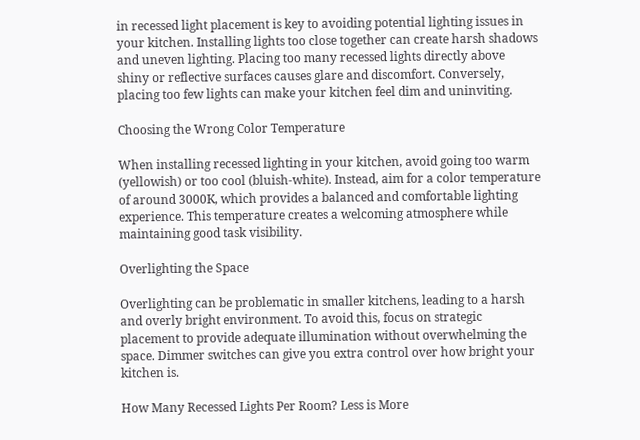in recessed light placement is key to avoiding potential lighting issues in your kitchen. Installing lights too close together can create harsh shadows and uneven lighting. Placing too many recessed lights directly above shiny or reflective surfaces causes glare and discomfort. Conversely, placing too few lights can make your kitchen feel dim and uninviting.

Choosing the Wrong Color Temperature

When installing recessed lighting in your kitchen, avoid going too warm (yellowish) or too cool (bluish-white). Instead, aim for a color temperature of around 3000K, which provides a balanced and comfortable lighting experience. This temperature creates a welcoming atmosphere while maintaining good task visibility.

Overlighting the Space

Overlighting can be problematic in smaller kitchens, leading to a harsh and overly bright environment. To avoid this, focus on strategic placement to provide adequate illumination without overwhelming the space. Dimmer switches can give you extra control over how bright your kitchen is.

How Many Recessed Lights Per Room? Less is More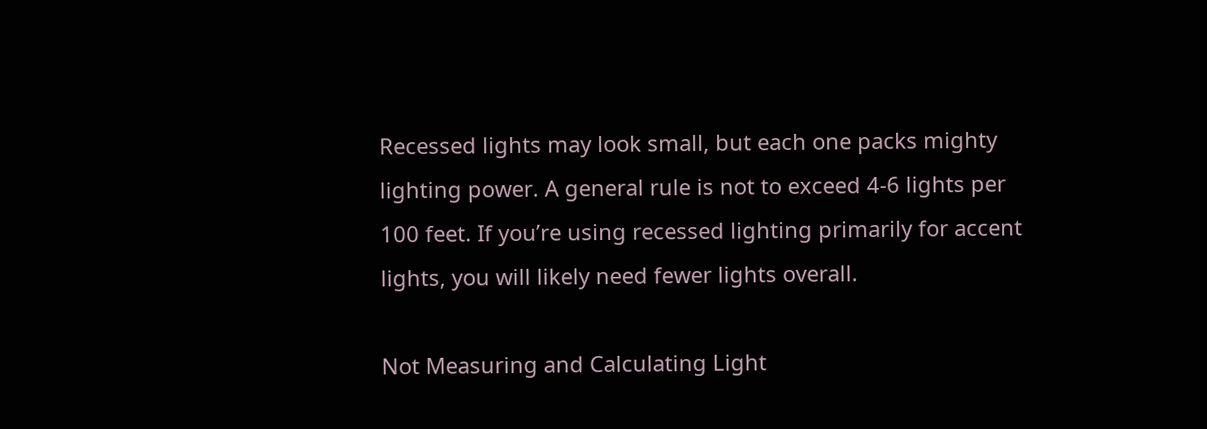Recessed lights may look small, but each one packs mighty lighting power. A general rule is not to exceed 4-6 lights per 100 feet. If you’re using recessed lighting primarily for accent lights, you will likely need fewer lights overall.

Not Measuring and Calculating Light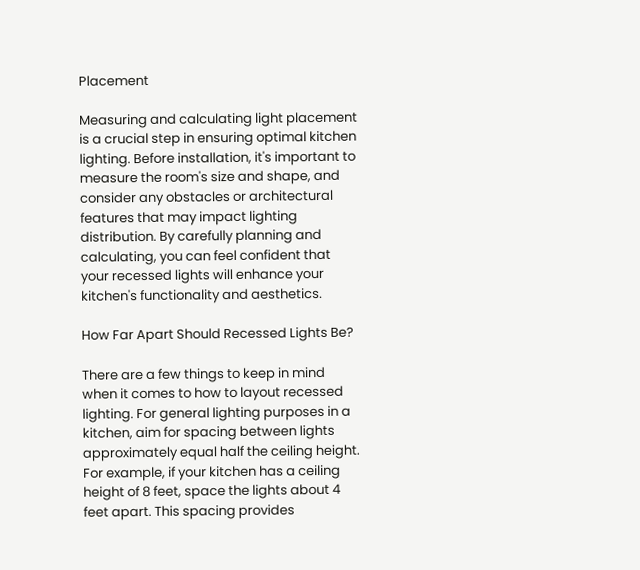Placement

Measuring and calculating light placement is a crucial step in ensuring optimal kitchen lighting. Before installation, it's important to measure the room's size and shape, and consider any obstacles or architectural features that may impact lighting distribution. By carefully planning and calculating, you can feel confident that your recessed lights will enhance your kitchen's functionality and aesthetics.

How Far Apart Should Recessed Lights Be?

There are a few things to keep in mind when it comes to how to layout recessed lighting. For general lighting purposes in a kitchen, aim for spacing between lights approximately equal half the ceiling height. For example, if your kitchen has a ceiling height of 8 feet, space the lights about 4 feet apart. This spacing provides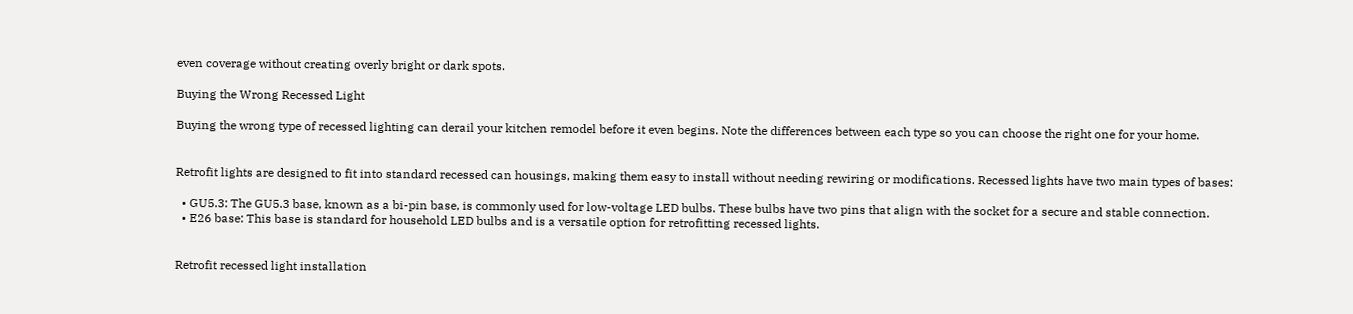even coverage without creating overly bright or dark spots.

Buying the Wrong Recessed Light

Buying the wrong type of recessed lighting can derail your kitchen remodel before it even begins. Note the differences between each type so you can choose the right one for your home.


Retrofit lights are designed to fit into standard recessed can housings, making them easy to install without needing rewiring or modifications. Recessed lights have two main types of bases:

  • GU5.3: The GU5.3 base, known as a bi-pin base, is commonly used for low-voltage LED bulbs. These bulbs have two pins that align with the socket for a secure and stable connection.
  • E26 base: This base is standard for household LED bulbs and is a versatile option for retrofitting recessed lights.


Retrofit recessed light installation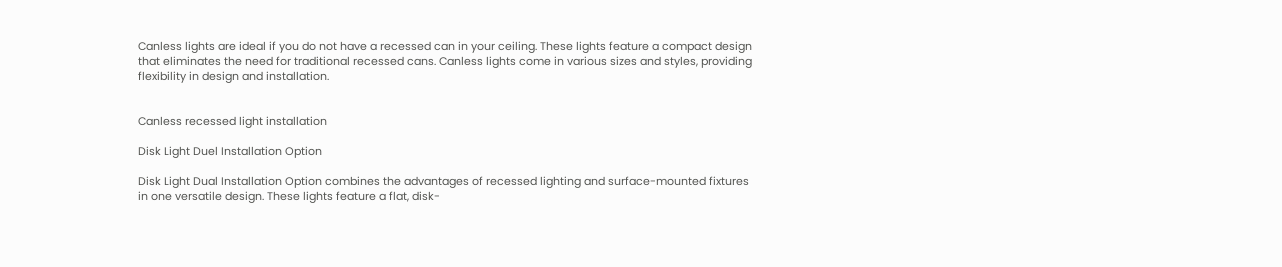Canless lights are ideal if you do not have a recessed can in your ceiling. These lights feature a compact design that eliminates the need for traditional recessed cans. Canless lights come in various sizes and styles, providing flexibility in design and installation.


Canless recessed light installation

Disk Light Duel Installation Option

Disk Light Dual Installation Option combines the advantages of recessed lighting and surface-mounted fixtures in one versatile design. These lights feature a flat, disk-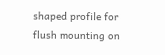shaped profile for flush mounting on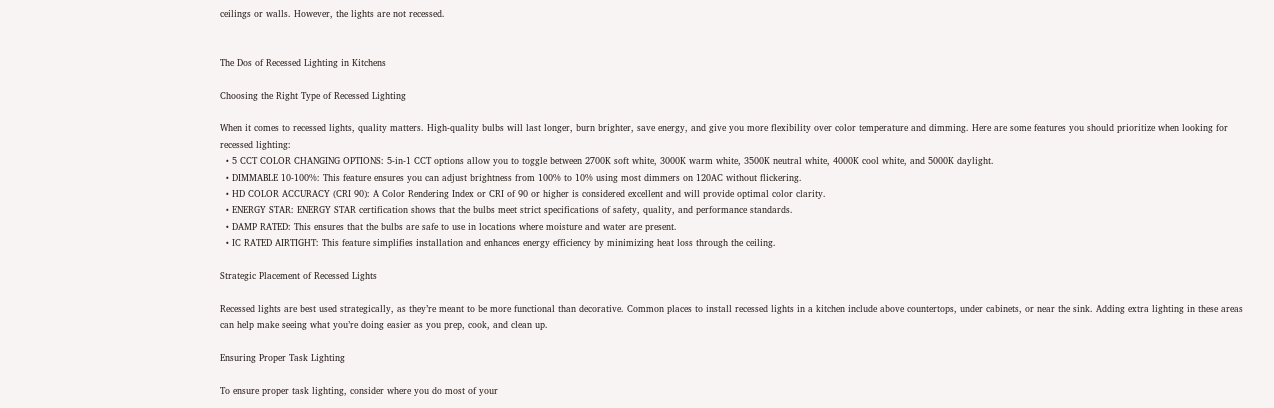ceilings or walls. However, the lights are not recessed.


The Dos of Recessed Lighting in Kitchens

Choosing the Right Type of Recessed Lighting

When it comes to recessed lights, quality matters. High-quality bulbs will last longer, burn brighter, save energy, and give you more flexibility over color temperature and dimming. Here are some features you should prioritize when looking for recessed lighting:
  • 5 CCT COLOR CHANGING OPTIONS: 5-in-1 CCT options allow you to toggle between 2700K soft white, 3000K warm white, 3500K neutral white, 4000K cool white, and 5000K daylight.
  • DIMMABLE 10-100%: This feature ensures you can adjust brightness from 100% to 10% using most dimmers on 120AC without flickering.
  • HD COLOR ACCURACY (CRI 90): A Color Rendering Index or CRI of 90 or higher is considered excellent and will provide optimal color clarity.
  • ENERGY STAR: ENERGY STAR certification shows that the bulbs meet strict specifications of safety, quality, and performance standards.
  • DAMP RATED: This ensures that the bulbs are safe to use in locations where moisture and water are present.
  • IC RATED AIRTIGHT: This feature simplifies installation and enhances energy efficiency by minimizing heat loss through the ceiling.

Strategic Placement of Recessed Lights

Recessed lights are best used strategically, as they’re meant to be more functional than decorative. Common places to install recessed lights in a kitchen include above countertops, under cabinets, or near the sink. Adding extra lighting in these areas can help make seeing what you’re doing easier as you prep, cook, and clean up.

Ensuring Proper Task Lighting

To ensure proper task lighting, consider where you do most of your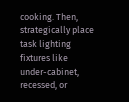cooking. Then, strategically place task lighting fixtures like under-cabinet, recessed, or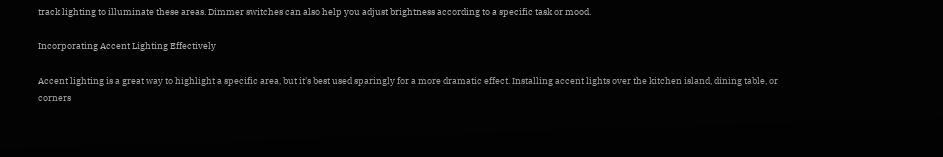track lighting to illuminate these areas. Dimmer switches can also help you adjust brightness according to a specific task or mood.

Incorporating Accent Lighting Effectively

Accent lighting is a great way to highlight a specific area, but it’s best used sparingly for a more dramatic effect. Installing accent lights over the kitchen island, dining table, or corners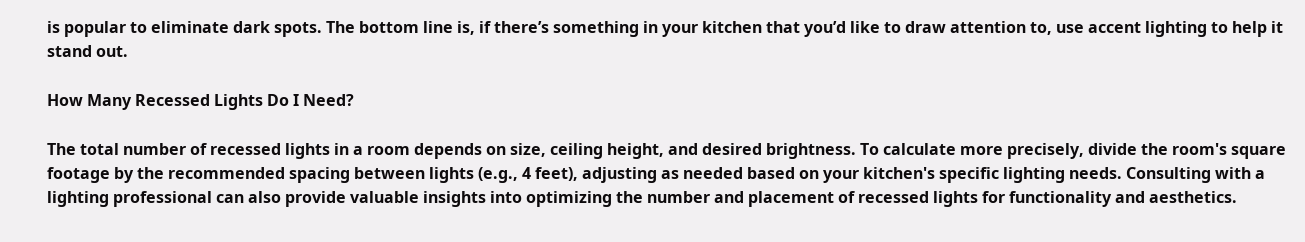is popular to eliminate dark spots. The bottom line is, if there’s something in your kitchen that you’d like to draw attention to, use accent lighting to help it stand out.

How Many Recessed Lights Do I Need?

The total number of recessed lights in a room depends on size, ceiling height, and desired brightness. To calculate more precisely, divide the room's square footage by the recommended spacing between lights (e.g., 4 feet), adjusting as needed based on your kitchen's specific lighting needs. Consulting with a lighting professional can also provide valuable insights into optimizing the number and placement of recessed lights for functionality and aesthetics.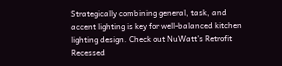Strategically combining general, task, and accent lighting is key for well-balanced kitchen lighting design. Check out NuWatt’s Retrofit Recessed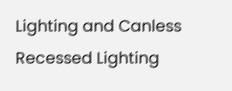Lighting and Canless Recessed Lighting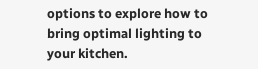options to explore how to bring optimal lighting to your kitchen.